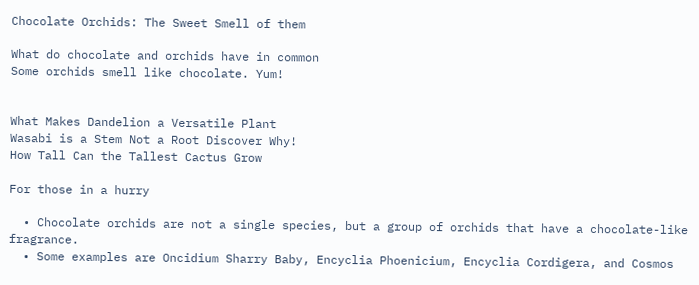Chocolate Orchids: The Sweet Smell of them

What do chocolate and orchids have in common
Some orchids smell like chocolate. Yum!


What Makes Dandelion a Versatile Plant
Wasabi is a Stem Not a Root Discover Why!
How Tall Can the Tallest Cactus Grow

For those in a hurry

  • Chocolate orchids are not a single species, but a group of orchids that have a chocolate-like fragrance.
  • Some examples are Oncidium Sharry Baby, Encyclia Phoenicium, Encyclia Cordigera, and Cosmos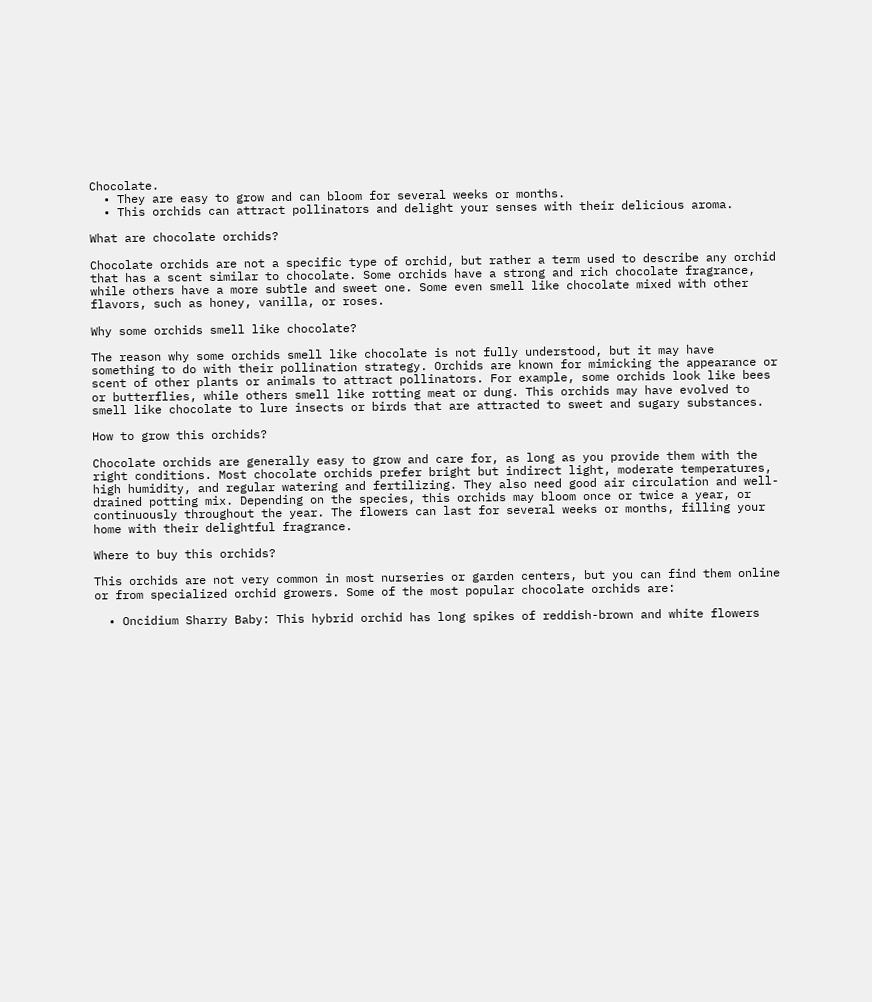Chocolate.
  • They are easy to grow and can bloom for several weeks or months.
  • This orchids can attract pollinators and delight your senses with their delicious aroma.

What are chocolate orchids?

Chocolate orchids are not a specific type of orchid, but rather a term used to describe any orchid that has a scent similar to chocolate. Some orchids have a strong and rich chocolate fragrance, while others have a more subtle and sweet one. Some even smell like chocolate mixed with other flavors, such as honey, vanilla, or roses.

Why some orchids smell like chocolate?

The reason why some orchids smell like chocolate is not fully understood, but it may have something to do with their pollination strategy. Orchids are known for mimicking the appearance or scent of other plants or animals to attract pollinators. For example, some orchids look like bees or butterflies, while others smell like rotting meat or dung. This orchids may have evolved to smell like chocolate to lure insects or birds that are attracted to sweet and sugary substances.

How to grow this orchids?

Chocolate orchids are generally easy to grow and care for, as long as you provide them with the right conditions. Most chocolate orchids prefer bright but indirect light, moderate temperatures, high humidity, and regular watering and fertilizing. They also need good air circulation and well-drained potting mix. Depending on the species, this orchids may bloom once or twice a year, or continuously throughout the year. The flowers can last for several weeks or months, filling your home with their delightful fragrance.

Where to buy this orchids?

This orchids are not very common in most nurseries or garden centers, but you can find them online or from specialized orchid growers. Some of the most popular chocolate orchids are:

  • Oncidium Sharry Baby: This hybrid orchid has long spikes of reddish-brown and white flowers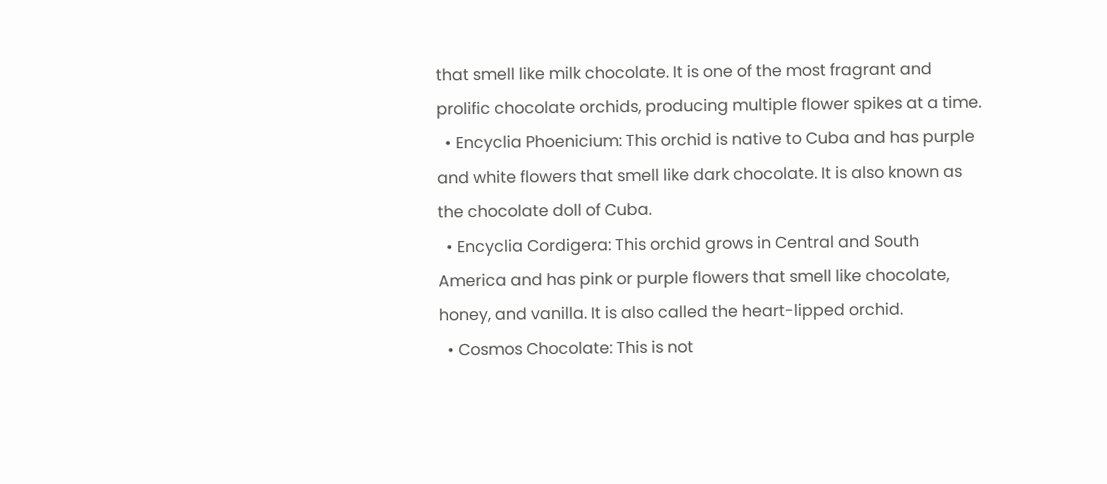that smell like milk chocolate. It is one of the most fragrant and prolific chocolate orchids, producing multiple flower spikes at a time.
  • Encyclia Phoenicium: This orchid is native to Cuba and has purple and white flowers that smell like dark chocolate. It is also known as the chocolate doll of Cuba.
  • Encyclia Cordigera: This orchid grows in Central and South America and has pink or purple flowers that smell like chocolate, honey, and vanilla. It is also called the heart-lipped orchid.
  • Cosmos Chocolate: This is not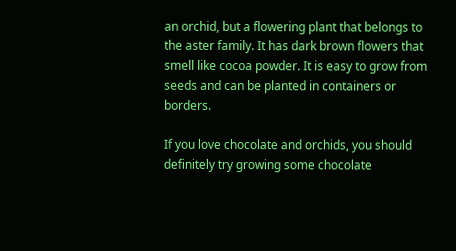an orchid, but a flowering plant that belongs to the aster family. It has dark brown flowers that smell like cocoa powder. It is easy to grow from seeds and can be planted in containers or borders.

If you love chocolate and orchids, you should definitely try growing some chocolate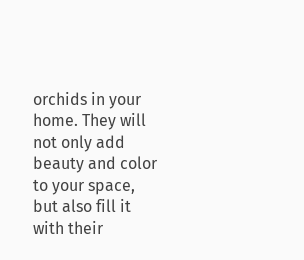orchids in your home. They will not only add beauty and color to your space, but also fill it with their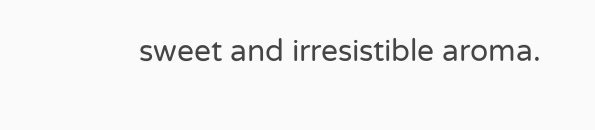sweet and irresistible aroma.